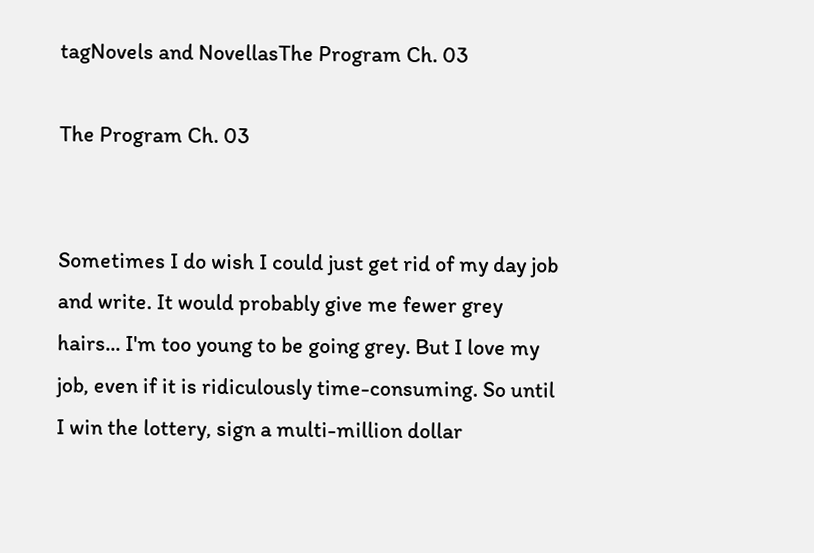tagNovels and NovellasThe Program Ch. 03

The Program Ch. 03


Sometimes I do wish I could just get rid of my day job and write. It would probably give me fewer grey hairs... I'm too young to be going grey. But I love my job, even if it is ridiculously time-consuming. So until I win the lottery, sign a multi-million dollar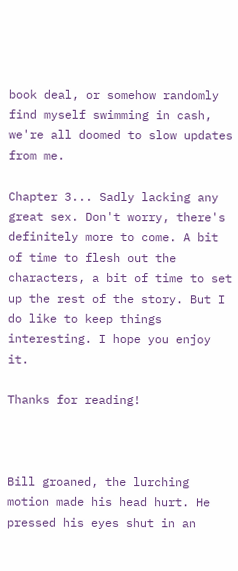book deal, or somehow randomly find myself swimming in cash, we're all doomed to slow updates from me.

Chapter 3... Sadly lacking any great sex. Don't worry, there's definitely more to come. A bit of time to flesh out the characters, a bit of time to set up the rest of the story. But I do like to keep things interesting. I hope you enjoy it.

Thanks for reading!



Bill groaned, the lurching motion made his head hurt. He pressed his eyes shut in an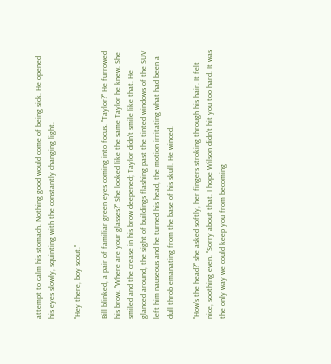attempt to calm his stomach. Nothing good would come of being sick. He opened his eyes slowly, squinting with the constantly changing light.

"Hey there, boy scout."

Bill blinked, a pair of familiar green eyes coming into focus. "Taylor?" He furrowed his brow. "Where are your glasses?" She looked like the same Taylor he knew. She smiled and the crease in his brow deepened; Taylor didn't smile like that. He glanced around, the sight of buildings flashing past the tinted windows of the SUV left him nauseous and he turned his head, the motion irritating what had been a dull throb emanating from the base of his skull. He winced.

"How's the head?" she asked softly, her fingers stroking through his hair. It felt nice, soothing even. "Sorry about that. I hope Wilson didn't hit you too hard. It was the only way we could keep you from becoming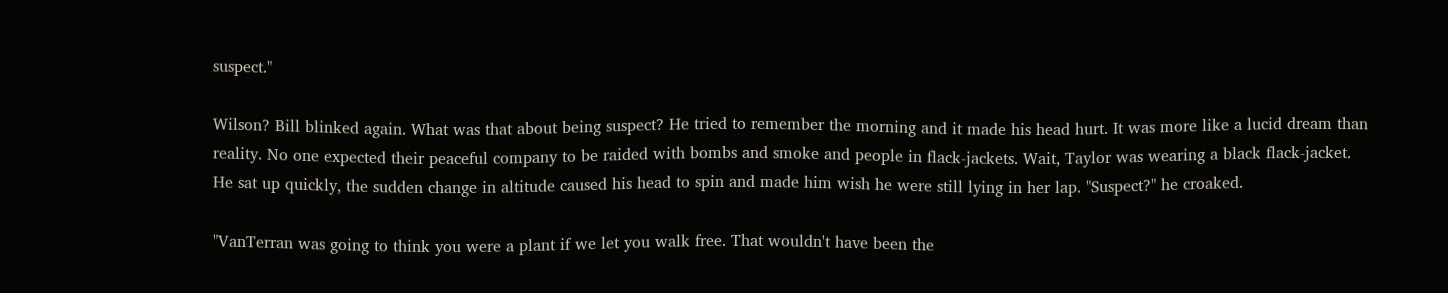suspect."

Wilson? Bill blinked again. What was that about being suspect? He tried to remember the morning and it made his head hurt. It was more like a lucid dream than reality. No one expected their peaceful company to be raided with bombs and smoke and people in flack-jackets. Wait, Taylor was wearing a black flack-jacket. He sat up quickly, the sudden change in altitude caused his head to spin and made him wish he were still lying in her lap. "Suspect?" he croaked.

"VanTerran was going to think you were a plant if we let you walk free. That wouldn't have been the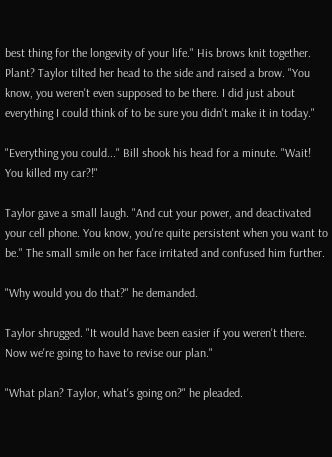best thing for the longevity of your life." His brows knit together. Plant? Taylor tilted her head to the side and raised a brow. "You know, you weren't even supposed to be there. I did just about everything I could think of to be sure you didn't make it in today."

"Everything you could..." Bill shook his head for a minute. "Wait! You killed my car?!"

Taylor gave a small laugh. "And cut your power, and deactivated your cell phone. You know, you're quite persistent when you want to be." The small smile on her face irritated and confused him further.

"Why would you do that?" he demanded.

Taylor shrugged. "It would have been easier if you weren't there. Now we're going to have to revise our plan."

"What plan? Taylor, what's going on?" he pleaded.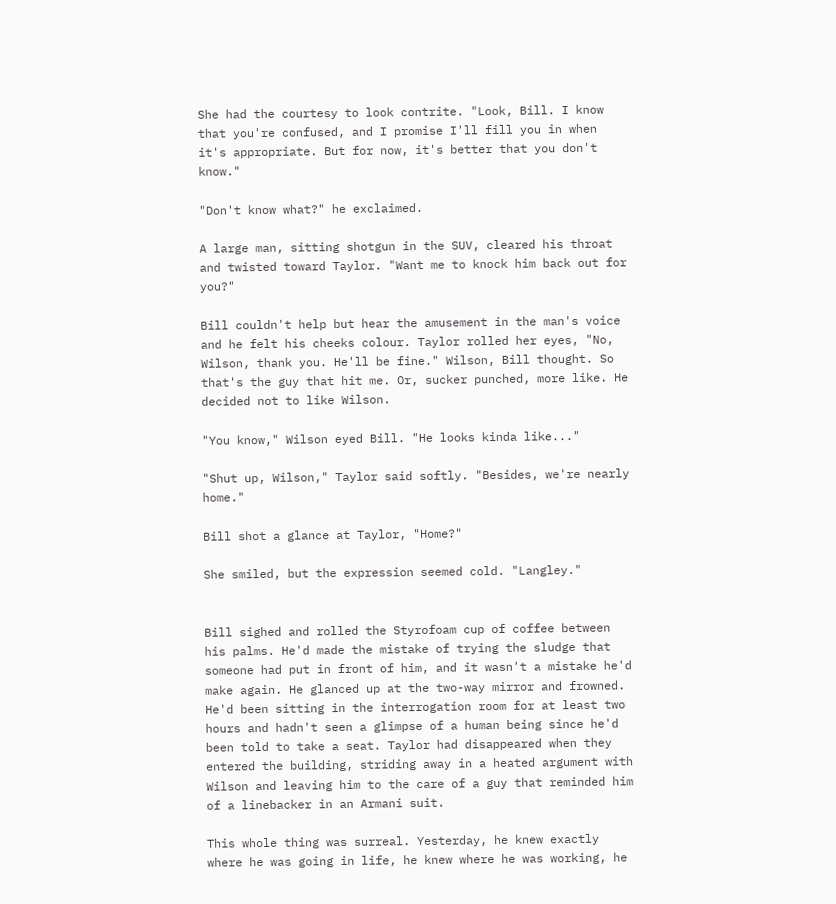She had the courtesy to look contrite. "Look, Bill. I know that you're confused, and I promise I'll fill you in when it's appropriate. But for now, it's better that you don't know."

"Don't know what?" he exclaimed.

A large man, sitting shotgun in the SUV, cleared his throat and twisted toward Taylor. "Want me to knock him back out for you?"

Bill couldn't help but hear the amusement in the man's voice and he felt his cheeks colour. Taylor rolled her eyes, "No, Wilson, thank you. He'll be fine." Wilson, Bill thought. So that's the guy that hit me. Or, sucker punched, more like. He decided not to like Wilson.

"You know," Wilson eyed Bill. "He looks kinda like..."

"Shut up, Wilson," Taylor said softly. "Besides, we're nearly home."

Bill shot a glance at Taylor, "Home?"

She smiled, but the expression seemed cold. "Langley."


Bill sighed and rolled the Styrofoam cup of coffee between his palms. He'd made the mistake of trying the sludge that someone had put in front of him, and it wasn't a mistake he'd make again. He glanced up at the two-way mirror and frowned. He'd been sitting in the interrogation room for at least two hours and hadn't seen a glimpse of a human being since he'd been told to take a seat. Taylor had disappeared when they entered the building, striding away in a heated argument with Wilson and leaving him to the care of a guy that reminded him of a linebacker in an Armani suit.

This whole thing was surreal. Yesterday, he knew exactly where he was going in life, he knew where he was working, he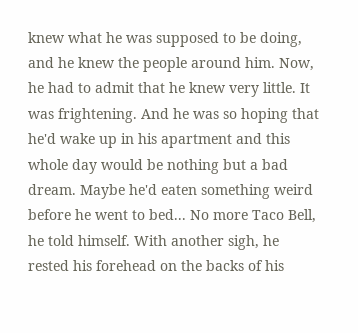knew what he was supposed to be doing, and he knew the people around him. Now, he had to admit that he knew very little. It was frightening. And he was so hoping that he'd wake up in his apartment and this whole day would be nothing but a bad dream. Maybe he'd eaten something weird before he went to bed... No more Taco Bell, he told himself. With another sigh, he rested his forehead on the backs of his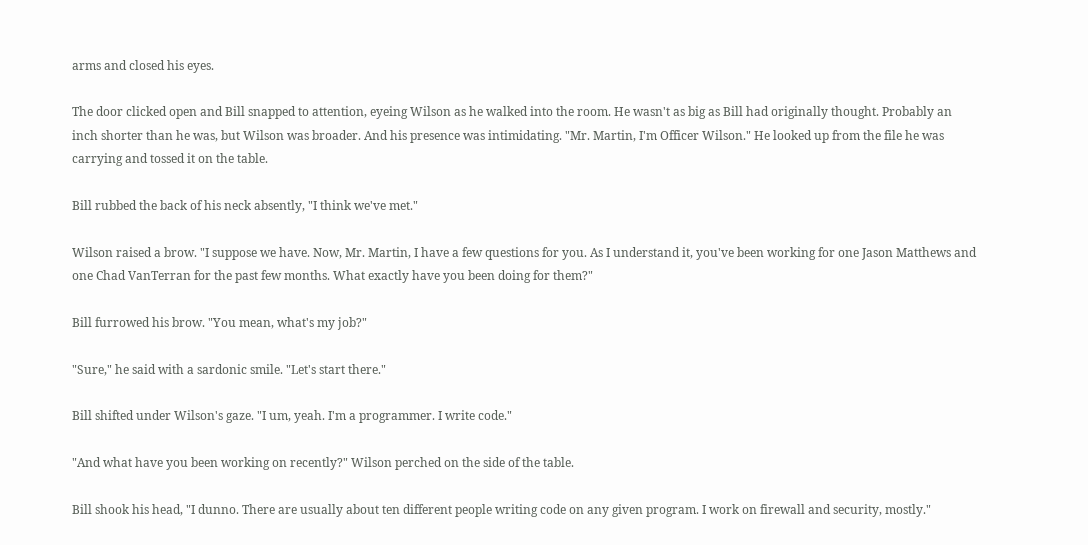arms and closed his eyes.

The door clicked open and Bill snapped to attention, eyeing Wilson as he walked into the room. He wasn't as big as Bill had originally thought. Probably an inch shorter than he was, but Wilson was broader. And his presence was intimidating. "Mr. Martin, I'm Officer Wilson." He looked up from the file he was carrying and tossed it on the table.

Bill rubbed the back of his neck absently, "I think we've met."

Wilson raised a brow. "I suppose we have. Now, Mr. Martin, I have a few questions for you. As I understand it, you've been working for one Jason Matthews and one Chad VanTerran for the past few months. What exactly have you been doing for them?"

Bill furrowed his brow. "You mean, what's my job?"

"Sure," he said with a sardonic smile. "Let's start there."

Bill shifted under Wilson's gaze. "I um, yeah. I'm a programmer. I write code."

"And what have you been working on recently?" Wilson perched on the side of the table.

Bill shook his head, "I dunno. There are usually about ten different people writing code on any given program. I work on firewall and security, mostly."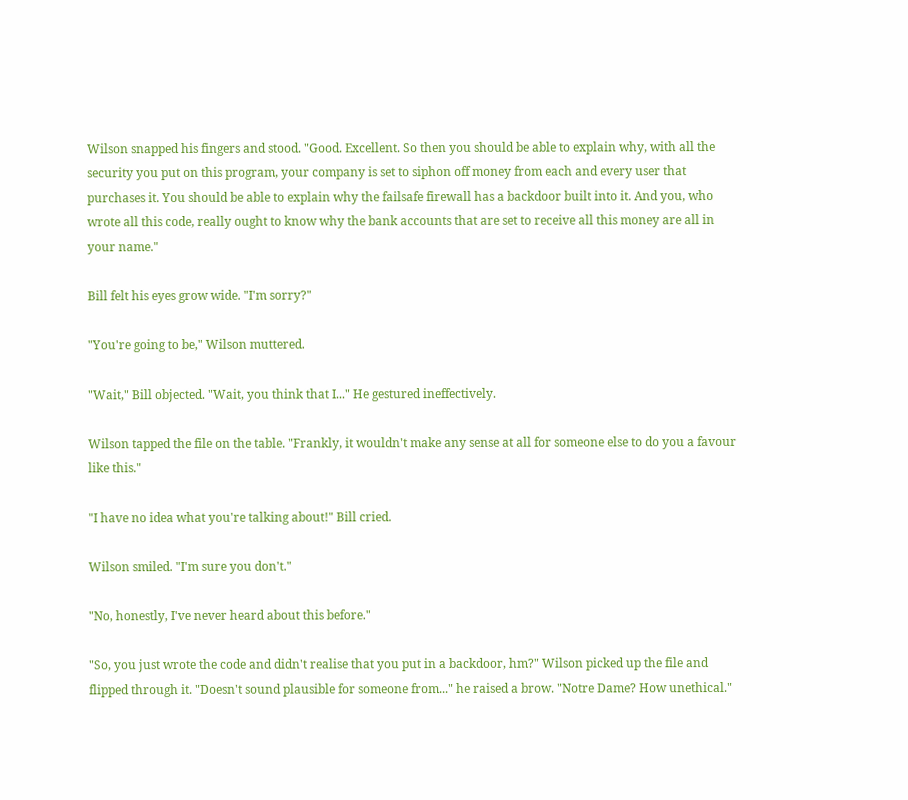Wilson snapped his fingers and stood. "Good. Excellent. So then you should be able to explain why, with all the security you put on this program, your company is set to siphon off money from each and every user that purchases it. You should be able to explain why the failsafe firewall has a backdoor built into it. And you, who wrote all this code, really ought to know why the bank accounts that are set to receive all this money are all in your name."

Bill felt his eyes grow wide. "I'm sorry?"

"You're going to be," Wilson muttered.

"Wait," Bill objected. "Wait, you think that I..." He gestured ineffectively.

Wilson tapped the file on the table. "Frankly, it wouldn't make any sense at all for someone else to do you a favour like this."

"I have no idea what you're talking about!" Bill cried.

Wilson smiled. "I'm sure you don't."

"No, honestly, I've never heard about this before."

"So, you just wrote the code and didn't realise that you put in a backdoor, hm?" Wilson picked up the file and flipped through it. "Doesn't sound plausible for someone from..." he raised a brow. "Notre Dame? How unethical."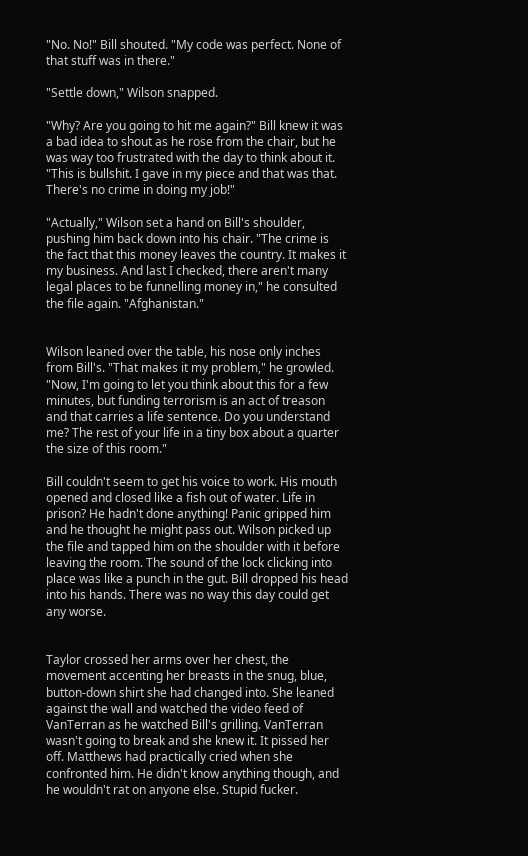"No. No!" Bill shouted. "My code was perfect. None of that stuff was in there."

"Settle down," Wilson snapped.

"Why? Are you going to hit me again?" Bill knew it was a bad idea to shout as he rose from the chair, but he was way too frustrated with the day to think about it. "This is bullshit. I gave in my piece and that was that. There's no crime in doing my job!"

"Actually," Wilson set a hand on Bill's shoulder, pushing him back down into his chair. "The crime is the fact that this money leaves the country. It makes it my business. And last I checked, there aren't many legal places to be funnelling money in," he consulted the file again. "Afghanistan."


Wilson leaned over the table, his nose only inches from Bill's. "That makes it my problem," he growled. "Now, I'm going to let you think about this for a few minutes, but funding terrorism is an act of treason and that carries a life sentence. Do you understand me? The rest of your life in a tiny box about a quarter the size of this room."

Bill couldn't seem to get his voice to work. His mouth opened and closed like a fish out of water. Life in prison? He hadn't done anything! Panic gripped him and he thought he might pass out. Wilson picked up the file and tapped him on the shoulder with it before leaving the room. The sound of the lock clicking into place was like a punch in the gut. Bill dropped his head into his hands. There was no way this day could get any worse.


Taylor crossed her arms over her chest, the movement accenting her breasts in the snug, blue, button-down shirt she had changed into. She leaned against the wall and watched the video feed of VanTerran as he watched Bill's grilling. VanTerran wasn't going to break and she knew it. It pissed her off. Matthews had practically cried when she confronted him. He didn't know anything though, and he wouldn't rat on anyone else. Stupid fucker.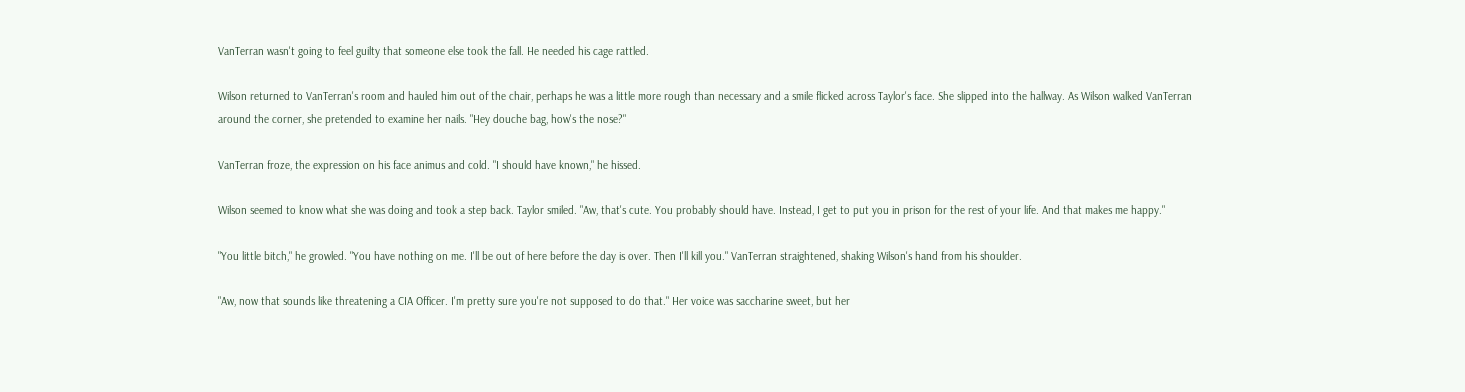VanTerran wasn't going to feel guilty that someone else took the fall. He needed his cage rattled.

Wilson returned to VanTerran's room and hauled him out of the chair, perhaps he was a little more rough than necessary and a smile flicked across Taylor's face. She slipped into the hallway. As Wilson walked VanTerran around the corner, she pretended to examine her nails. "Hey douche bag, how's the nose?"

VanTerran froze, the expression on his face animus and cold. "I should have known," he hissed.

Wilson seemed to know what she was doing and took a step back. Taylor smiled. "Aw, that's cute. You probably should have. Instead, I get to put you in prison for the rest of your life. And that makes me happy."

"You little bitch," he growled. "You have nothing on me. I'll be out of here before the day is over. Then I'll kill you." VanTerran straightened, shaking Wilson's hand from his shoulder.

"Aw, now that sounds like threatening a CIA Officer. I'm pretty sure you're not supposed to do that." Her voice was saccharine sweet, but her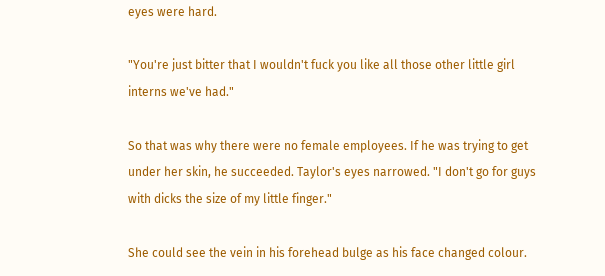eyes were hard.

"You're just bitter that I wouldn't fuck you like all those other little girl interns we've had."

So that was why there were no female employees. If he was trying to get under her skin, he succeeded. Taylor's eyes narrowed. "I don't go for guys with dicks the size of my little finger."

She could see the vein in his forehead bulge as his face changed colour.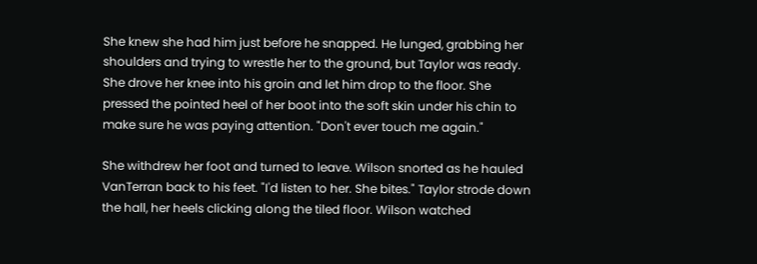She knew she had him just before he snapped. He lunged, grabbing her shoulders and trying to wrestle her to the ground, but Taylor was ready. She drove her knee into his groin and let him drop to the floor. She pressed the pointed heel of her boot into the soft skin under his chin to make sure he was paying attention. "Don't ever touch me again."

She withdrew her foot and turned to leave. Wilson snorted as he hauled VanTerran back to his feet. "I'd listen to her. She bites." Taylor strode down the hall, her heels clicking along the tiled floor. Wilson watched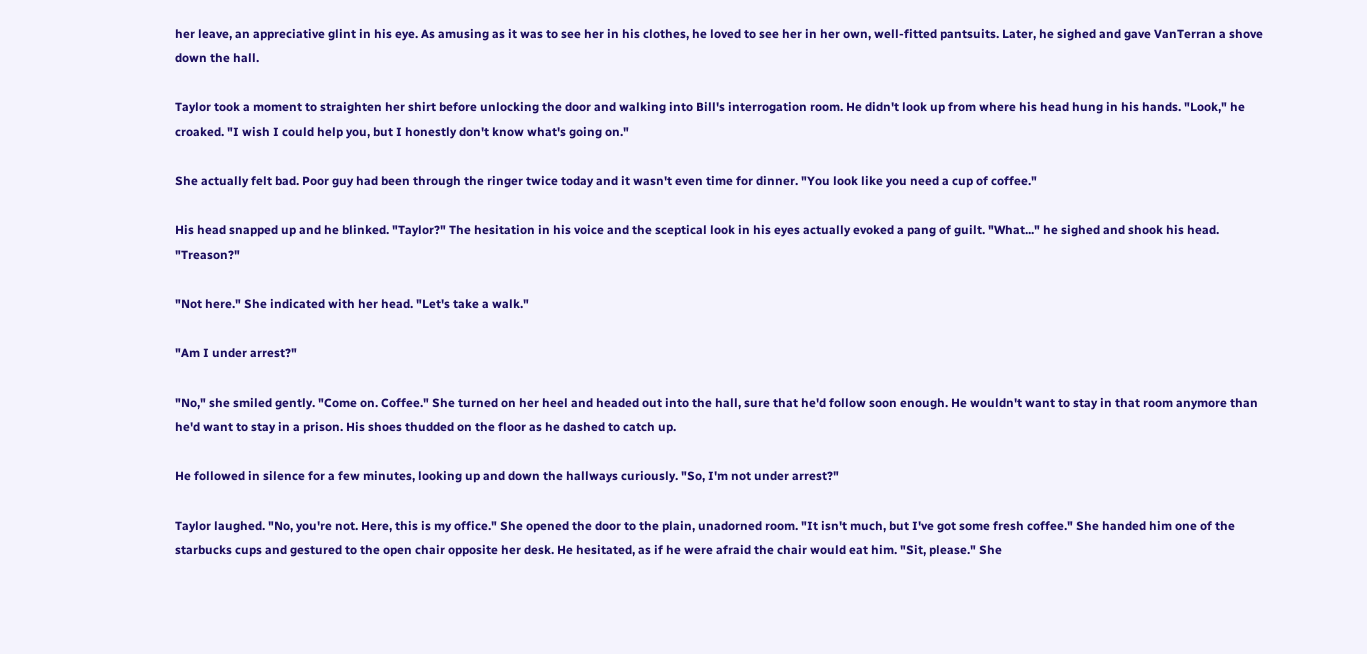her leave, an appreciative glint in his eye. As amusing as it was to see her in his clothes, he loved to see her in her own, well-fitted pantsuits. Later, he sighed and gave VanTerran a shove down the hall.

Taylor took a moment to straighten her shirt before unlocking the door and walking into Bill's interrogation room. He didn't look up from where his head hung in his hands. "Look," he croaked. "I wish I could help you, but I honestly don't know what's going on."

She actually felt bad. Poor guy had been through the ringer twice today and it wasn't even time for dinner. "You look like you need a cup of coffee."

His head snapped up and he blinked. "Taylor?" The hesitation in his voice and the sceptical look in his eyes actually evoked a pang of guilt. "What..." he sighed and shook his head. "Treason?"

"Not here." She indicated with her head. "Let's take a walk."

"Am I under arrest?"

"No," she smiled gently. "Come on. Coffee." She turned on her heel and headed out into the hall, sure that he'd follow soon enough. He wouldn't want to stay in that room anymore than he'd want to stay in a prison. His shoes thudded on the floor as he dashed to catch up.

He followed in silence for a few minutes, looking up and down the hallways curiously. "So, I'm not under arrest?"

Taylor laughed. "No, you're not. Here, this is my office." She opened the door to the plain, unadorned room. "It isn't much, but I've got some fresh coffee." She handed him one of the starbucks cups and gestured to the open chair opposite her desk. He hesitated, as if he were afraid the chair would eat him. "Sit, please." She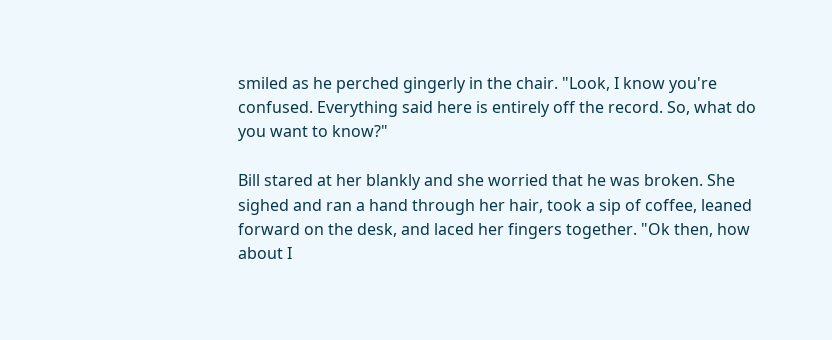smiled as he perched gingerly in the chair. "Look, I know you're confused. Everything said here is entirely off the record. So, what do you want to know?"

Bill stared at her blankly and she worried that he was broken. She sighed and ran a hand through her hair, took a sip of coffee, leaned forward on the desk, and laced her fingers together. "Ok then, how about I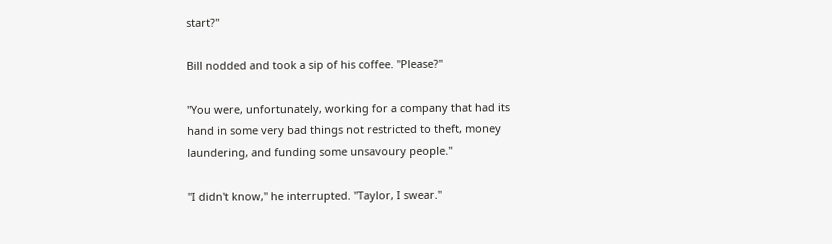start?"

Bill nodded and took a sip of his coffee. "Please?"

"You were, unfortunately, working for a company that had its hand in some very bad things not restricted to theft, money laundering, and funding some unsavoury people."

"I didn't know," he interrupted. "Taylor, I swear."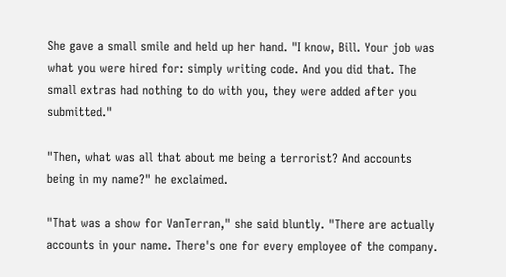She gave a small smile and held up her hand. "I know, Bill. Your job was what you were hired for: simply writing code. And you did that. The small extras had nothing to do with you, they were added after you submitted."

"Then, what was all that about me being a terrorist? And accounts being in my name?" he exclaimed.

"That was a show for VanTerran," she said bluntly. "There are actually accounts in your name. There's one for every employee of the company.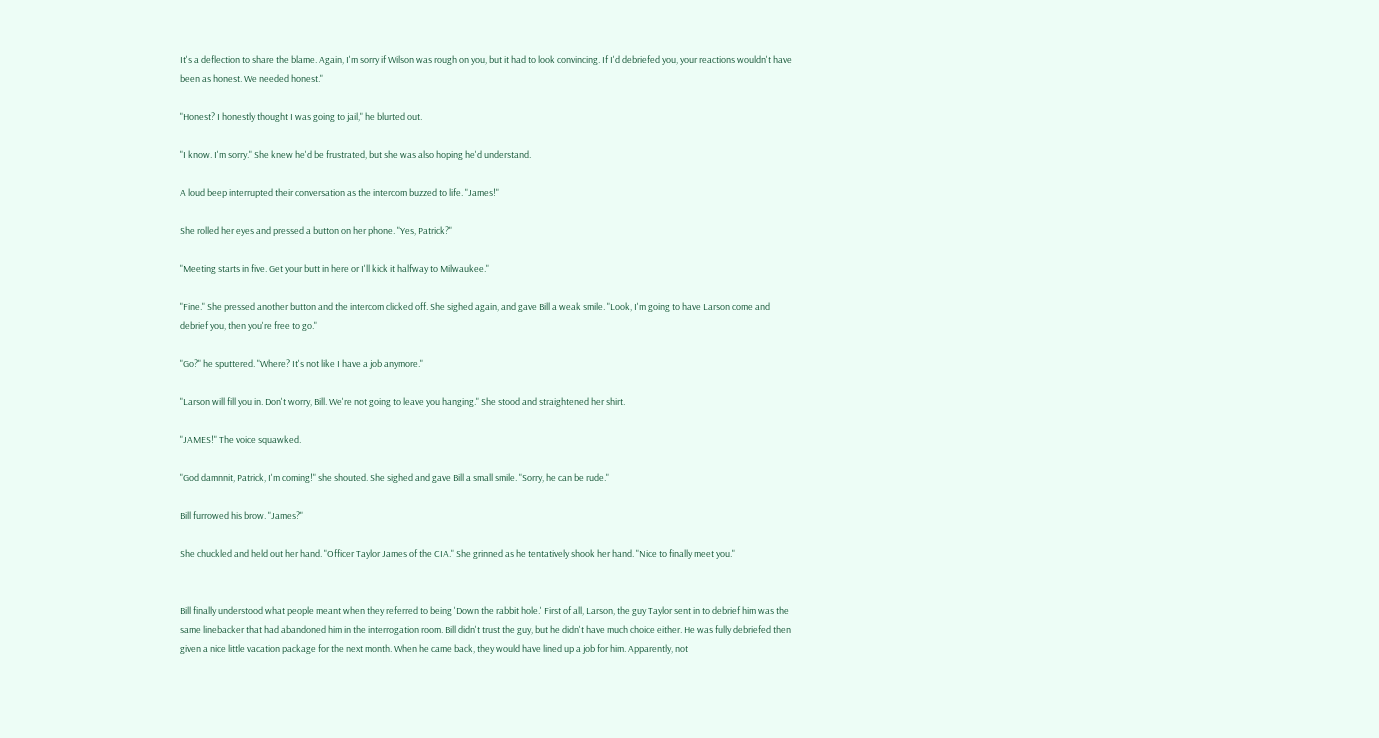It's a deflection to share the blame. Again, I'm sorry if Wilson was rough on you, but it had to look convincing. If I'd debriefed you, your reactions wouldn't have been as honest. We needed honest."

"Honest? I honestly thought I was going to jail," he blurted out.

"I know. I'm sorry." She knew he'd be frustrated, but she was also hoping he'd understand.

A loud beep interrupted their conversation as the intercom buzzed to life. "James!"

She rolled her eyes and pressed a button on her phone. "Yes, Patrick?"

"Meeting starts in five. Get your butt in here or I'll kick it halfway to Milwaukee."

"Fine." She pressed another button and the intercom clicked off. She sighed again, and gave Bill a weak smile. "Look, I'm going to have Larson come and debrief you, then you're free to go."

"Go?" he sputtered. "Where? It's not like I have a job anymore."

"Larson will fill you in. Don't worry, Bill. We're not going to leave you hanging." She stood and straightened her shirt.

"JAMES!" The voice squawked.

"God damnnit, Patrick, I'm coming!" she shouted. She sighed and gave Bill a small smile. "Sorry, he can be rude."

Bill furrowed his brow. "James?"

She chuckled and held out her hand. "Officer Taylor James of the CIA." She grinned as he tentatively shook her hand. "Nice to finally meet you."


Bill finally understood what people meant when they referred to being 'Down the rabbit hole.' First of all, Larson, the guy Taylor sent in to debrief him was the same linebacker that had abandoned him in the interrogation room. Bill didn't trust the guy, but he didn't have much choice either. He was fully debriefed then given a nice little vacation package for the next month. When he came back, they would have lined up a job for him. Apparently, not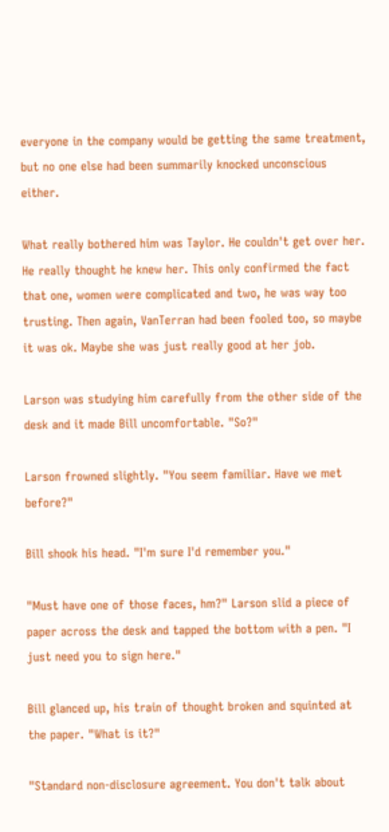everyone in the company would be getting the same treatment, but no one else had been summarily knocked unconscious either.

What really bothered him was Taylor. He couldn't get over her. He really thought he knew her. This only confirmed the fact that one, women were complicated and two, he was way too trusting. Then again, VanTerran had been fooled too, so maybe it was ok. Maybe she was just really good at her job.

Larson was studying him carefully from the other side of the desk and it made Bill uncomfortable. "So?"

Larson frowned slightly. "You seem familiar. Have we met before?"

Bill shook his head. "I'm sure I'd remember you."

"Must have one of those faces, hm?" Larson slid a piece of paper across the desk and tapped the bottom with a pen. "I just need you to sign here."

Bill glanced up, his train of thought broken and squinted at the paper. "What is it?"

"Standard non-disclosure agreement. You don't talk about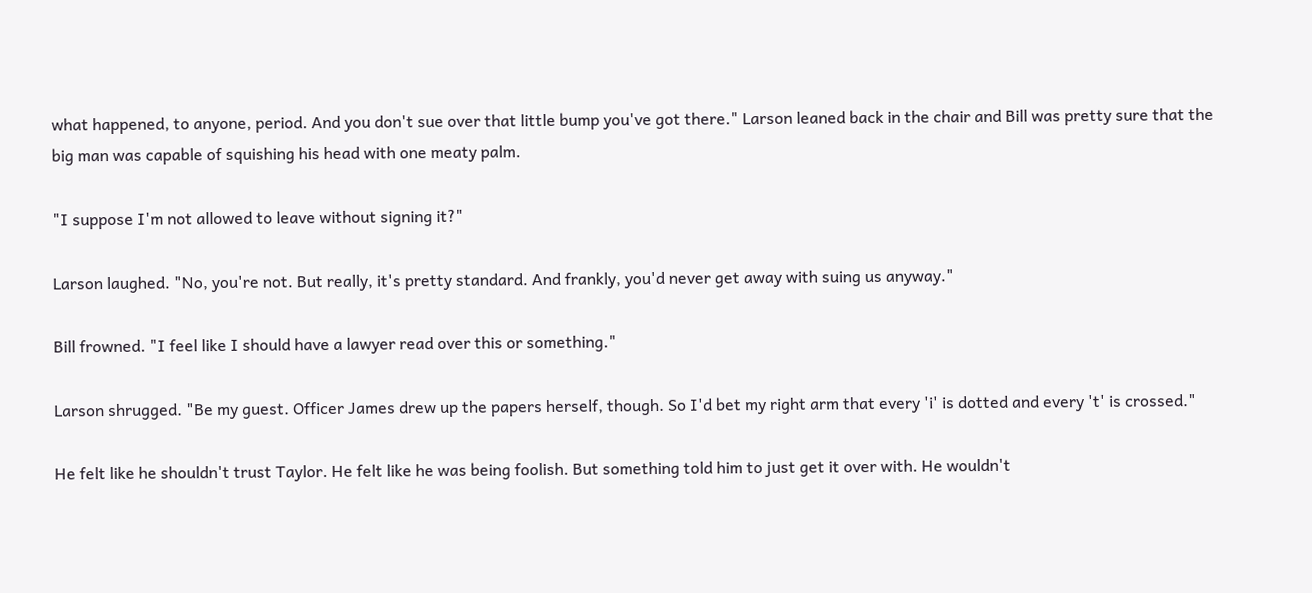what happened, to anyone, period. And you don't sue over that little bump you've got there." Larson leaned back in the chair and Bill was pretty sure that the big man was capable of squishing his head with one meaty palm.

"I suppose I'm not allowed to leave without signing it?"

Larson laughed. "No, you're not. But really, it's pretty standard. And frankly, you'd never get away with suing us anyway."

Bill frowned. "I feel like I should have a lawyer read over this or something."

Larson shrugged. "Be my guest. Officer James drew up the papers herself, though. So I'd bet my right arm that every 'i' is dotted and every 't' is crossed."

He felt like he shouldn't trust Taylor. He felt like he was being foolish. But something told him to just get it over with. He wouldn't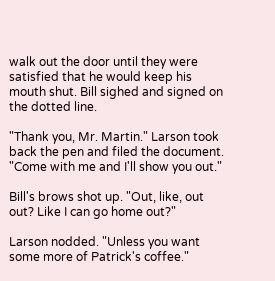walk out the door until they were satisfied that he would keep his mouth shut. Bill sighed and signed on the dotted line.

"Thank you, Mr. Martin." Larson took back the pen and filed the document. "Come with me and I'll show you out."

Bill's brows shot up. "Out, like, out out? Like I can go home out?"

Larson nodded. "Unless you want some more of Patrick's coffee."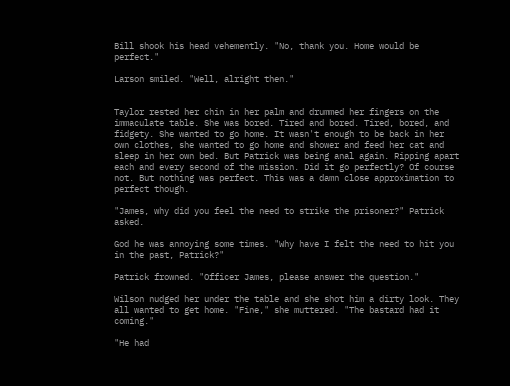Bill shook his head vehemently. "No, thank you. Home would be perfect."

Larson smiled. "Well, alright then."


Taylor rested her chin in her palm and drummed her fingers on the immaculate table. She was bored. Tired and bored. Tired, bored, and fidgety. She wanted to go home. It wasn't enough to be back in her own clothes, she wanted to go home and shower and feed her cat and sleep in her own bed. But Patrick was being anal again. Ripping apart each and every second of the mission. Did it go perfectly? Of course not. But nothing was perfect. This was a damn close approximation to perfect though.

"James, why did you feel the need to strike the prisoner?" Patrick asked.

God he was annoying some times. "Why have I felt the need to hit you in the past, Patrick?"

Patrick frowned. "Officer James, please answer the question."

Wilson nudged her under the table and she shot him a dirty look. They all wanted to get home. "Fine," she muttered. "The bastard had it coming."

"He had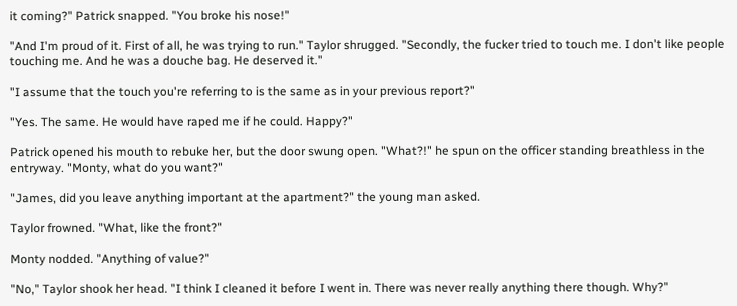it coming?" Patrick snapped. "You broke his nose!"

"And I'm proud of it. First of all, he was trying to run." Taylor shrugged. "Secondly, the fucker tried to touch me. I don't like people touching me. And he was a douche bag. He deserved it."

"I assume that the touch you're referring to is the same as in your previous report?"

"Yes. The same. He would have raped me if he could. Happy?"

Patrick opened his mouth to rebuke her, but the door swung open. "What?!" he spun on the officer standing breathless in the entryway. "Monty, what do you want?"

"James, did you leave anything important at the apartment?" the young man asked.

Taylor frowned. "What, like the front?"

Monty nodded. "Anything of value?"

"No," Taylor shook her head. "I think I cleaned it before I went in. There was never really anything there though. Why?"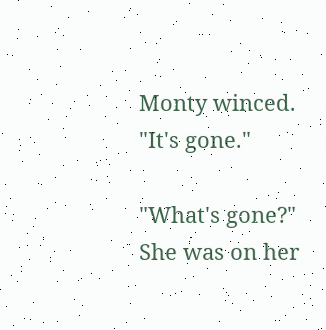Monty winced. "It's gone."

"What's gone?" She was on her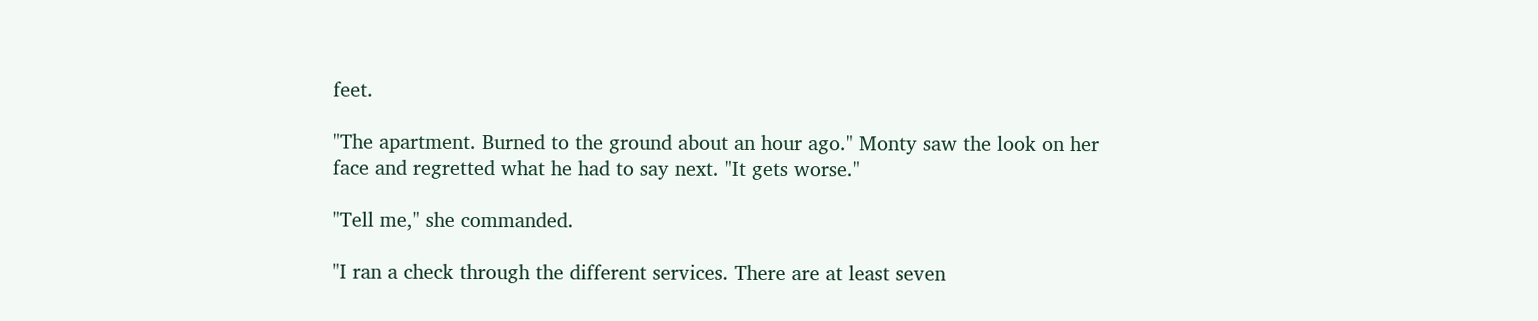feet.

"The apartment. Burned to the ground about an hour ago." Monty saw the look on her face and regretted what he had to say next. "It gets worse."

"Tell me," she commanded.

"I ran a check through the different services. There are at least seven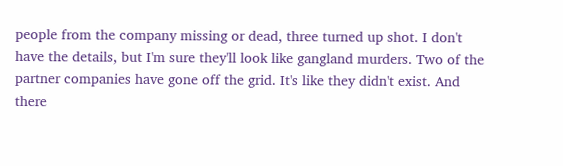people from the company missing or dead, three turned up shot. I don't have the details, but I'm sure they'll look like gangland murders. Two of the partner companies have gone off the grid. It's like they didn't exist. And there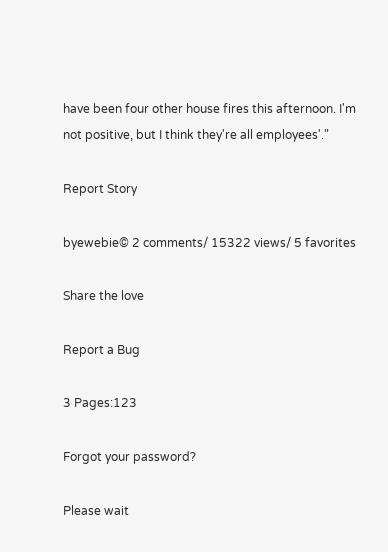have been four other house fires this afternoon. I'm not positive, but I think they're all employees'."

Report Story

byewebie© 2 comments/ 15322 views/ 5 favorites

Share the love

Report a Bug

3 Pages:123

Forgot your password?

Please wait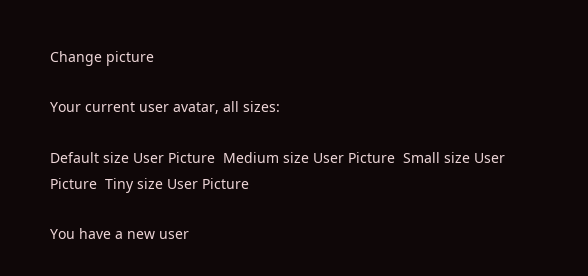Change picture

Your current user avatar, all sizes:

Default size User Picture  Medium size User Picture  Small size User Picture  Tiny size User Picture

You have a new user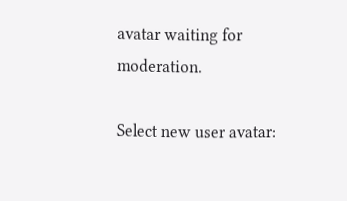avatar waiting for moderation.

Select new user avatar: